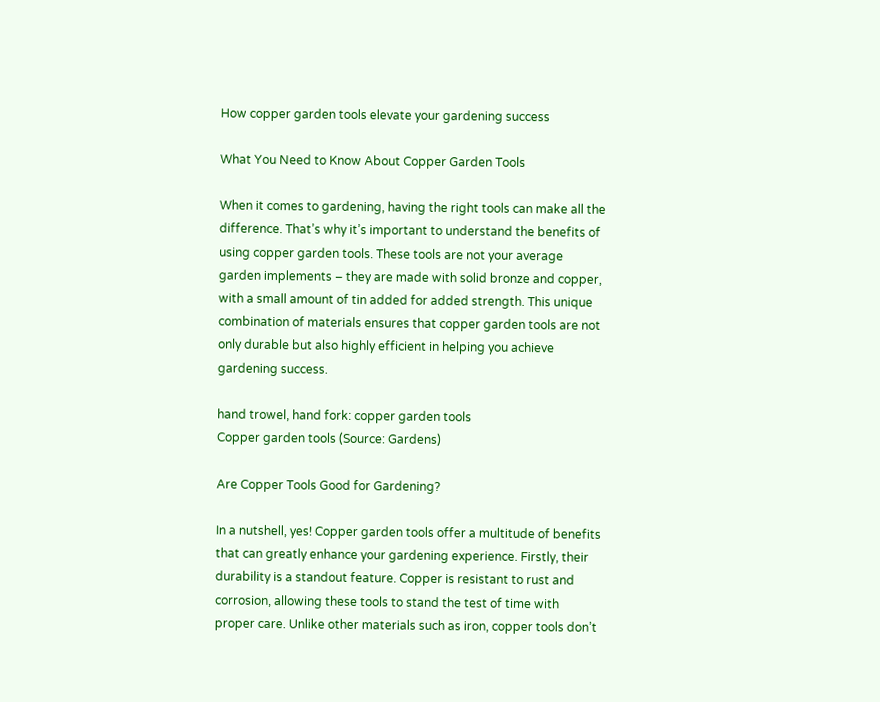How copper garden tools elevate your gardening success

What You Need to Know About Copper Garden Tools

When it comes to gardening, having the right tools can make all the difference. That’s why it’s important to understand the benefits of using copper garden tools. These tools are not your average garden implements – they are made with solid bronze and copper, with a small amount of tin added for added strength. This unique combination of materials ensures that copper garden tools are not only durable but also highly efficient in helping you achieve gardening success.

hand trowel, hand fork: copper garden tools
Copper garden tools (Source: Gardens)

Are Copper Tools Good for Gardening?

In a nutshell, yes! Copper garden tools offer a multitude of benefits that can greatly enhance your gardening experience. Firstly, their durability is a standout feature. Copper is resistant to rust and corrosion, allowing these tools to stand the test of time with proper care. Unlike other materials such as iron, copper tools don’t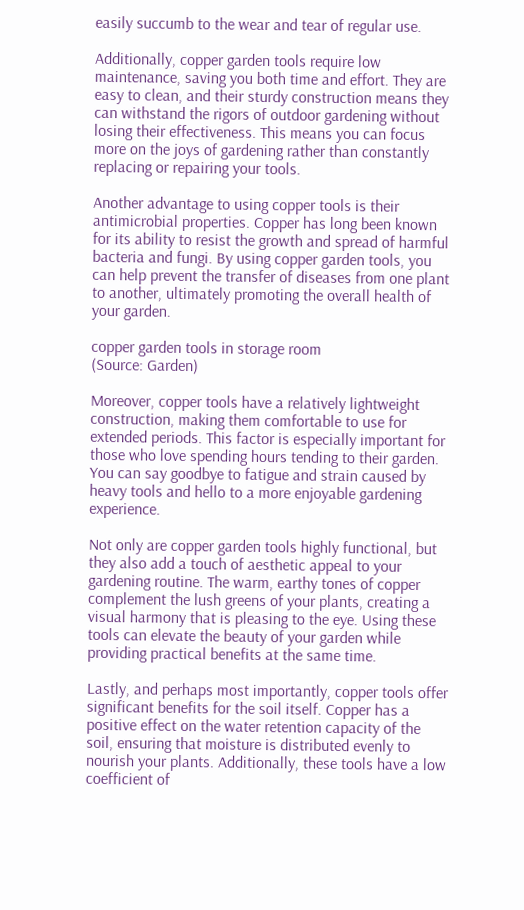easily succumb to the wear and tear of regular use.

Additionally, copper garden tools require low maintenance, saving you both time and effort. They are easy to clean, and their sturdy construction means they can withstand the rigors of outdoor gardening without losing their effectiveness. This means you can focus more on the joys of gardening rather than constantly replacing or repairing your tools.

Another advantage to using copper tools is their antimicrobial properties. Copper has long been known for its ability to resist the growth and spread of harmful bacteria and fungi. By using copper garden tools, you can help prevent the transfer of diseases from one plant to another, ultimately promoting the overall health of your garden.

copper garden tools in storage room
(Source: Garden)

Moreover, copper tools have a relatively lightweight construction, making them comfortable to use for extended periods. This factor is especially important for those who love spending hours tending to their garden. You can say goodbye to fatigue and strain caused by heavy tools and hello to a more enjoyable gardening experience.

Not only are copper garden tools highly functional, but they also add a touch of aesthetic appeal to your gardening routine. The warm, earthy tones of copper complement the lush greens of your plants, creating a visual harmony that is pleasing to the eye. Using these tools can elevate the beauty of your garden while providing practical benefits at the same time.

Lastly, and perhaps most importantly, copper tools offer significant benefits for the soil itself. Copper has a positive effect on the water retention capacity of the soil, ensuring that moisture is distributed evenly to nourish your plants. Additionally, these tools have a low coefficient of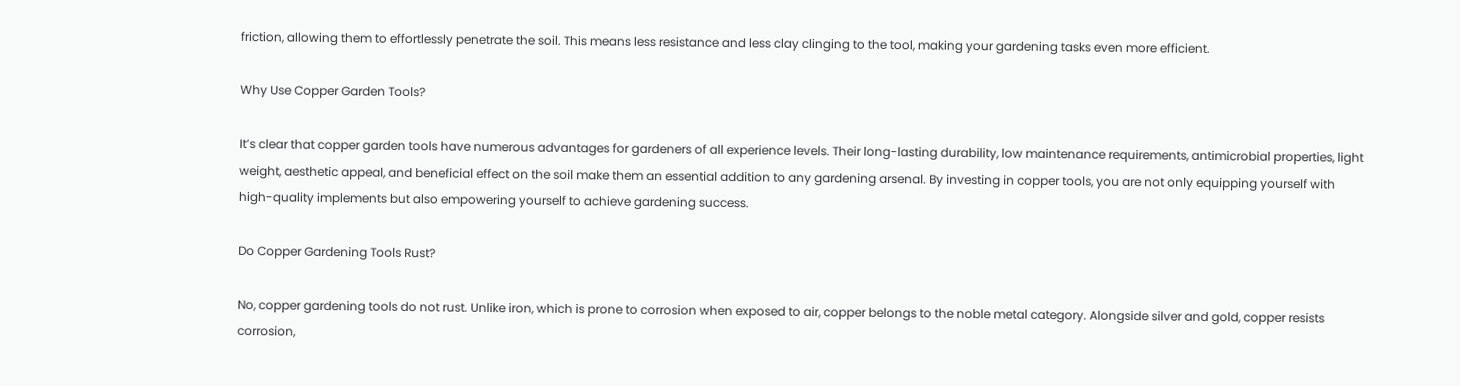friction, allowing them to effortlessly penetrate the soil. This means less resistance and less clay clinging to the tool, making your gardening tasks even more efficient.

Why Use Copper Garden Tools?

It’s clear that copper garden tools have numerous advantages for gardeners of all experience levels. Their long-lasting durability, low maintenance requirements, antimicrobial properties, light weight, aesthetic appeal, and beneficial effect on the soil make them an essential addition to any gardening arsenal. By investing in copper tools, you are not only equipping yourself with high-quality implements but also empowering yourself to achieve gardening success.

Do Copper Gardening Tools Rust?

No, copper gardening tools do not rust. Unlike iron, which is prone to corrosion when exposed to air, copper belongs to the noble metal category. Alongside silver and gold, copper resists corrosion,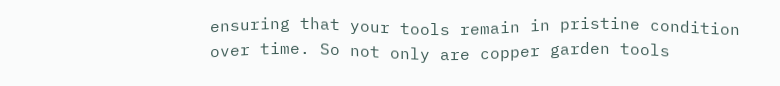ensuring that your tools remain in pristine condition over time. So not only are copper garden tools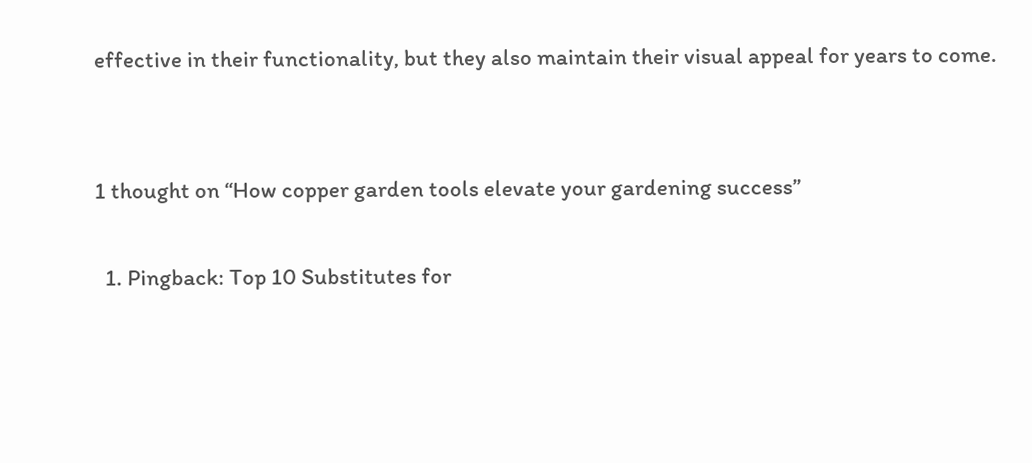effective in their functionality, but they also maintain their visual appeal for years to come.


1 thought on “How copper garden tools elevate your gardening success”

  1. Pingback: Top 10 Substitutes for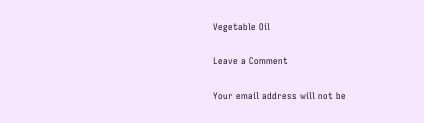Vegetable Oil

Leave a Comment

Your email address will not be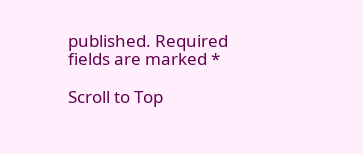published. Required fields are marked *

Scroll to Top